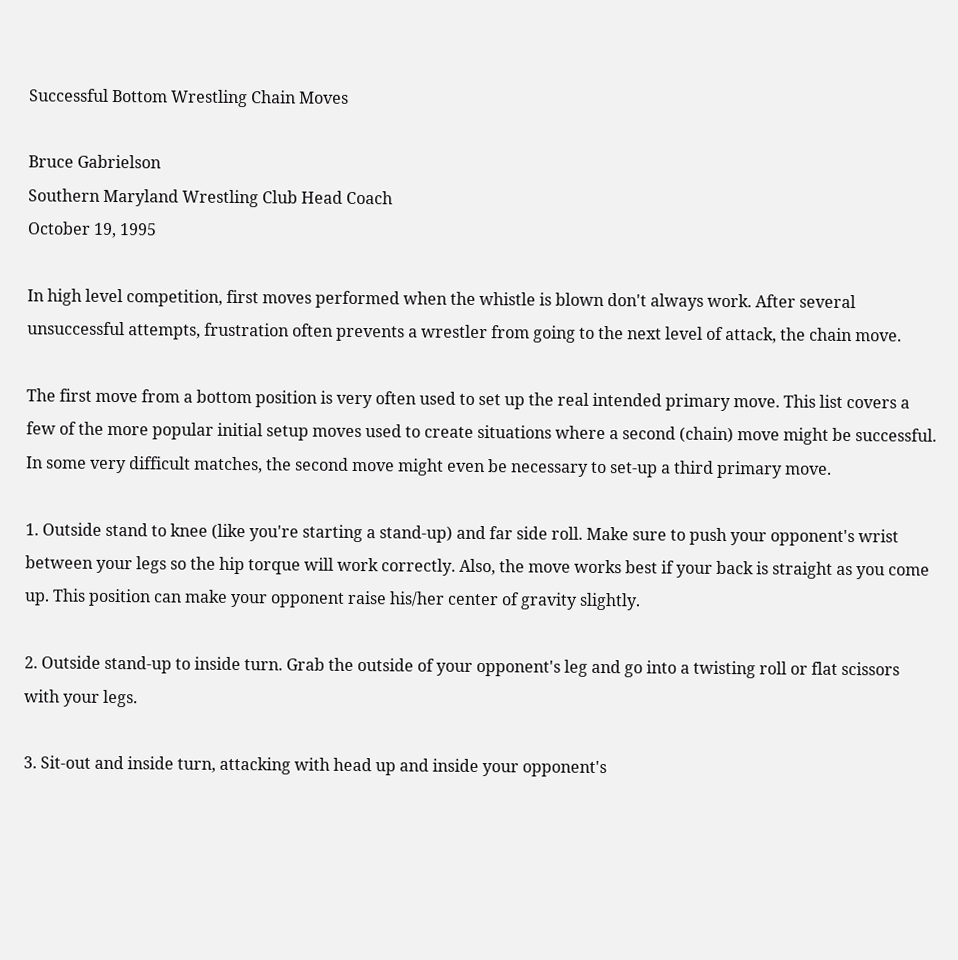Successful Bottom Wrestling Chain Moves

Bruce Gabrielson
Southern Maryland Wrestling Club Head Coach
October 19, 1995

In high level competition, first moves performed when the whistle is blown don't always work. After several unsuccessful attempts, frustration often prevents a wrestler from going to the next level of attack, the chain move.

The first move from a bottom position is very often used to set up the real intended primary move. This list covers a few of the more popular initial setup moves used to create situations where a second (chain) move might be successful. In some very difficult matches, the second move might even be necessary to set-up a third primary move.

1. Outside stand to knee (like you're starting a stand-up) and far side roll. Make sure to push your opponent's wrist between your legs so the hip torque will work correctly. Also, the move works best if your back is straight as you come up. This position can make your opponent raise his/her center of gravity slightly.

2. Outside stand-up to inside turn. Grab the outside of your opponent's leg and go into a twisting roll or flat scissors with your legs.

3. Sit-out and inside turn, attacking with head up and inside your opponent's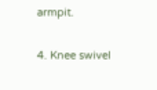armpit.

4. Knee swivel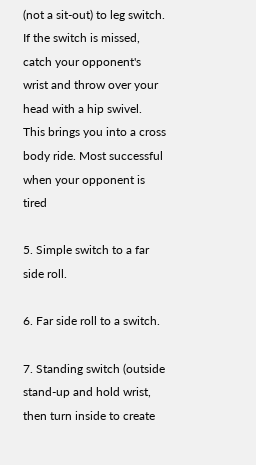(not a sit-out) to leg switch. If the switch is missed, catch your opponent's wrist and throw over your head with a hip swivel. This brings you into a cross body ride. Most successful when your opponent is tired

5. Simple switch to a far side roll.

6. Far side roll to a switch.

7. Standing switch (outside stand-up and hold wrist, then turn inside to create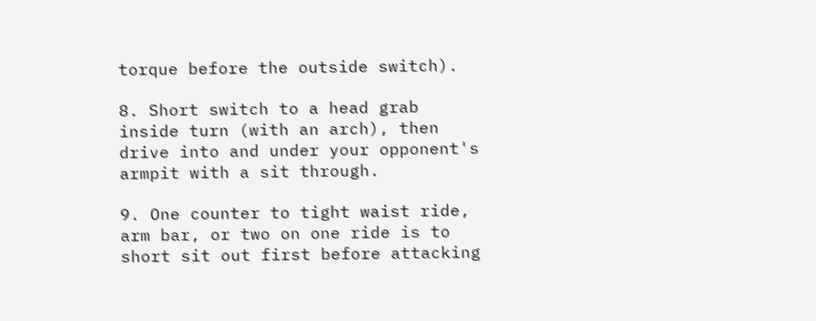torque before the outside switch).

8. Short switch to a head grab inside turn (with an arch), then drive into and under your opponent's armpit with a sit through.

9. One counter to tight waist ride, arm bar, or two on one ride is to short sit out first before attacking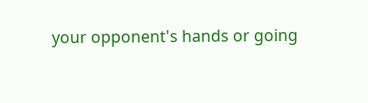your opponent's hands or going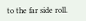to the far side roll.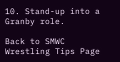10. Stand-up into a Granby role.

Back to SMWC Wrestling Tips Page